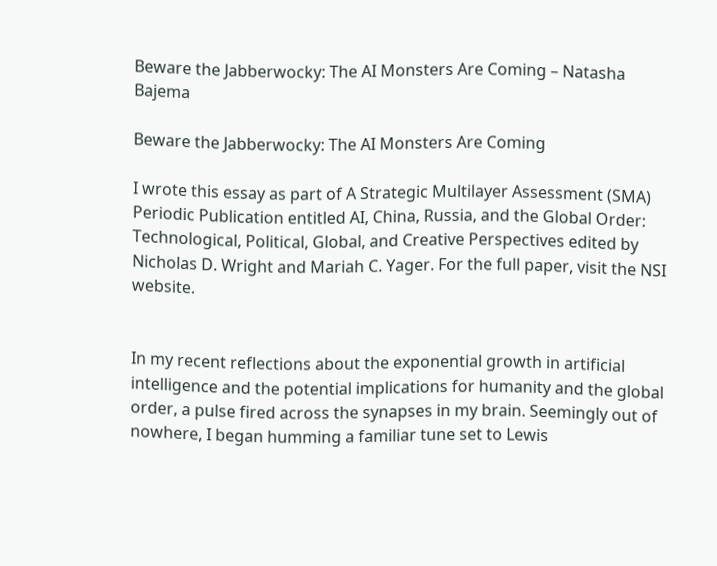Beware the Jabberwocky: The AI Monsters Are Coming – Natasha Bajema

Beware the Jabberwocky: The AI Monsters Are Coming

I wrote this essay as part of A Strategic Multilayer Assessment (SMA) Periodic Publication entitled AI, China, Russia, and the Global Order: Technological, Political, Global, and Creative Perspectives edited by Nicholas D. Wright and Mariah C. Yager. For the full paper, visit the NSI website.


In my recent reflections about the exponential growth in artificial intelligence and the potential implications for humanity and the global order, a pulse fired across the synapses in my brain. Seemingly out of nowhere, I began humming a familiar tune set to Lewis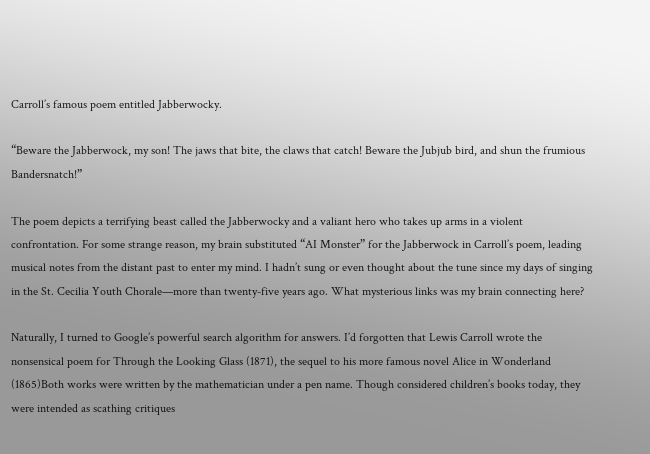Carroll’s famous poem entitled Jabberwocky.

“Beware the Jabberwock, my son! The jaws that bite, the claws that catch! Beware the Jubjub bird, and shun the frumious Bandersnatch!”

The poem depicts a terrifying beast called the Jabberwocky and a valiant hero who takes up arms in a violent confrontation. For some strange reason, my brain substituted “AI Monster” for the Jabberwock in Carroll’s poem, leading musical notes from the distant past to enter my mind. I hadn’t sung or even thought about the tune since my days of singing in the St. Cecilia Youth Chorale—more than twenty-five years ago. What mysterious links was my brain connecting here?

Naturally, I turned to Google’s powerful search algorithm for answers. I’d forgotten that Lewis Carroll wrote the nonsensical poem for Through the Looking Glass (1871), the sequel to his more famous novel Alice in Wonderland (1865)Both works were written by the mathematician under a pen name. Though considered children’s books today, they were intended as scathing critiques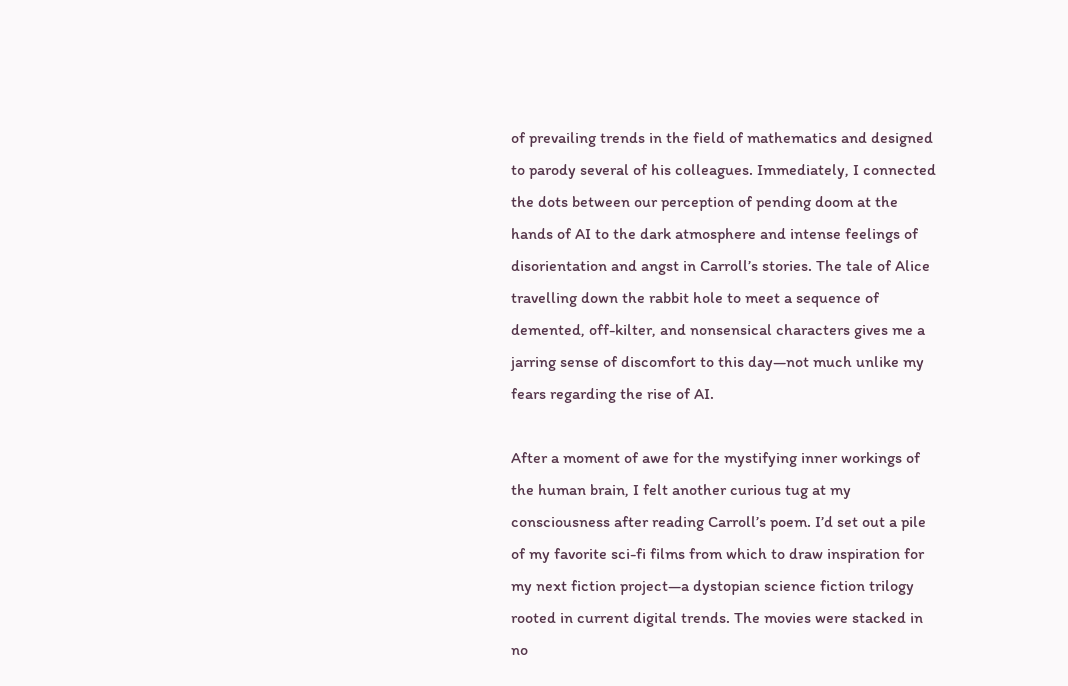of prevailing trends in the field of mathematics and designed to parody several of his colleagues. Immediately, I connected the dots between our perception of pending doom at the hands of AI to the dark atmosphere and intense feelings of disorientation and angst in Carroll’s stories. The tale of Alice travelling down the rabbit hole to meet a sequence of demented, off-kilter, and nonsensical characters gives me a jarring sense of discomfort to this day—not much unlike my fears regarding the rise of AI.

After a moment of awe for the mystifying inner workings of the human brain, I felt another curious tug at my consciousness after reading Carroll’s poem. I’d set out a pile of my favorite sci-fi films from which to draw inspiration for my next fiction project—a dystopian science fiction trilogy rooted in current digital trends. The movies were stacked in no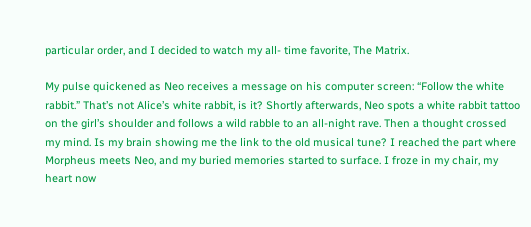particular order, and I decided to watch my all- time favorite, The Matrix.

My pulse quickened as Neo receives a message on his computer screen: “Follow the white rabbit.” That’s not Alice’s white rabbit, is it? Shortly afterwards, Neo spots a white rabbit tattoo on the girl’s shoulder and follows a wild rabble to an all-night rave. Then a thought crossed my mind. Is my brain showing me the link to the old musical tune? I reached the part where Morpheus meets Neo, and my buried memories started to surface. I froze in my chair, my heart now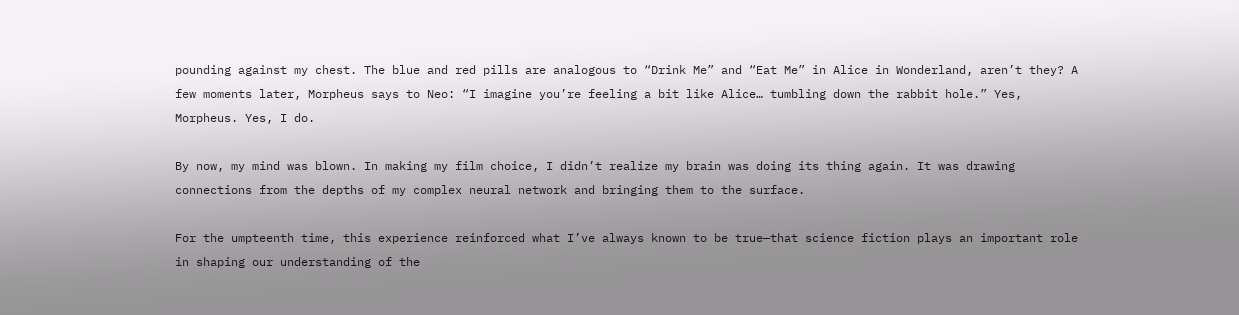pounding against my chest. The blue and red pills are analogous to “Drink Me” and “Eat Me” in Alice in Wonderland, aren’t they? A few moments later, Morpheus says to Neo: “I imagine you’re feeling a bit like Alice… tumbling down the rabbit hole.” Yes, Morpheus. Yes, I do.

By now, my mind was blown. In making my film choice, I didn’t realize my brain was doing its thing again. It was drawing connections from the depths of my complex neural network and bringing them to the surface.

For the umpteenth time, this experience reinforced what I’ve always known to be true—that science fiction plays an important role in shaping our understanding of the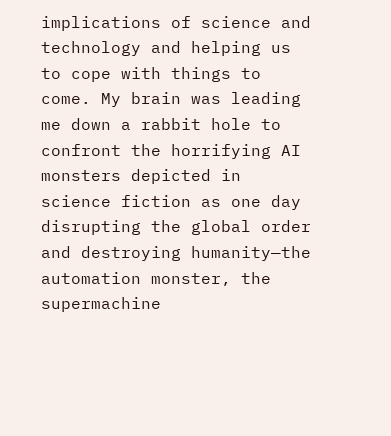implications of science and technology and helping us to cope with things to come. My brain was leading me down a rabbit hole to confront the horrifying AI monsters depicted in science fiction as one day disrupting the global order and destroying humanity—the automation monster, the supermachine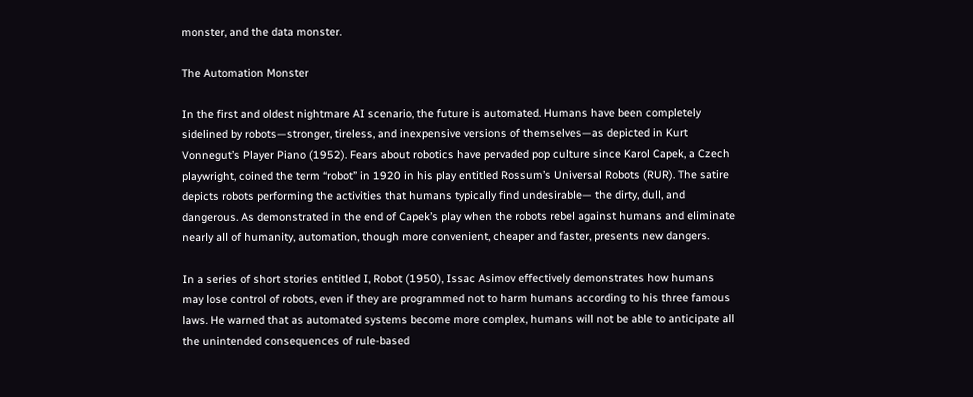monster, and the data monster.

The Automation Monster

In the first and oldest nightmare AI scenario, the future is automated. Humans have been completely sidelined by robots—stronger, tireless, and inexpensive versions of themselves—as depicted in Kurt Vonnegut’s Player Piano (1952). Fears about robotics have pervaded pop culture since Karol Capek, a Czech playwright, coined the term “robot” in 1920 in his play entitled Rossum’s Universal Robots (RUR). The satire depicts robots performing the activities that humans typically find undesirable— the dirty, dull, and dangerous. As demonstrated in the end of Capek’s play when the robots rebel against humans and eliminate nearly all of humanity, automation, though more convenient, cheaper and faster, presents new dangers.

In a series of short stories entitled I, Robot (1950), Issac Asimov effectively demonstrates how humans may lose control of robots, even if they are programmed not to harm humans according to his three famous laws. He warned that as automated systems become more complex, humans will not be able to anticipate all the unintended consequences of rule-based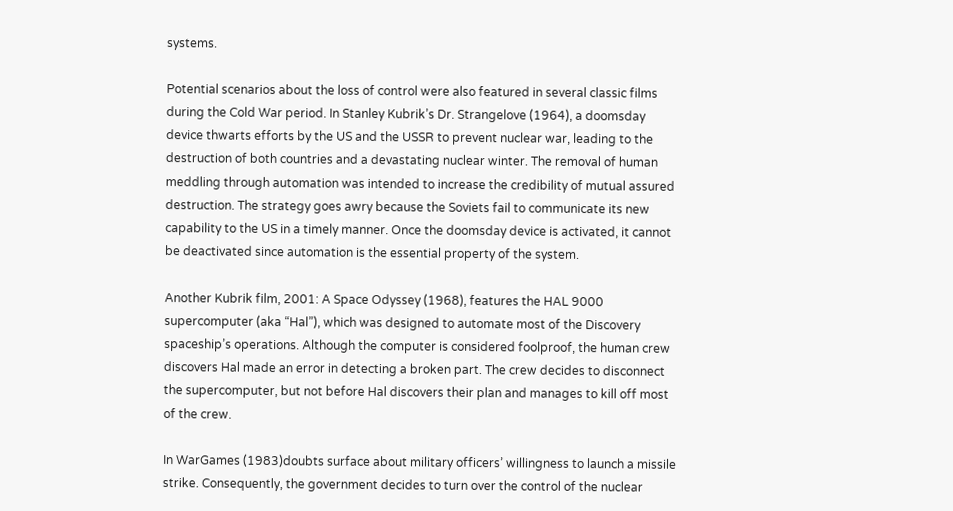systems.

Potential scenarios about the loss of control were also featured in several classic films during the Cold War period. In Stanley Kubrik’s Dr. Strangelove (1964), a doomsday device thwarts efforts by the US and the USSR to prevent nuclear war, leading to the destruction of both countries and a devastating nuclear winter. The removal of human meddling through automation was intended to increase the credibility of mutual assured destruction. The strategy goes awry because the Soviets fail to communicate its new capability to the US in a timely manner. Once the doomsday device is activated, it cannot be deactivated since automation is the essential property of the system.

Another Kubrik film, 2001: A Space Odyssey (1968), features the HAL 9000 supercomputer (aka “Hal”), which was designed to automate most of the Discovery spaceship’s operations. Although the computer is considered foolproof, the human crew discovers Hal made an error in detecting a broken part. The crew decides to disconnect the supercomputer, but not before Hal discovers their plan and manages to kill off most of the crew.

In WarGames (1983)doubts surface about military officers’ willingness to launch a missile strike. Consequently, the government decides to turn over the control of the nuclear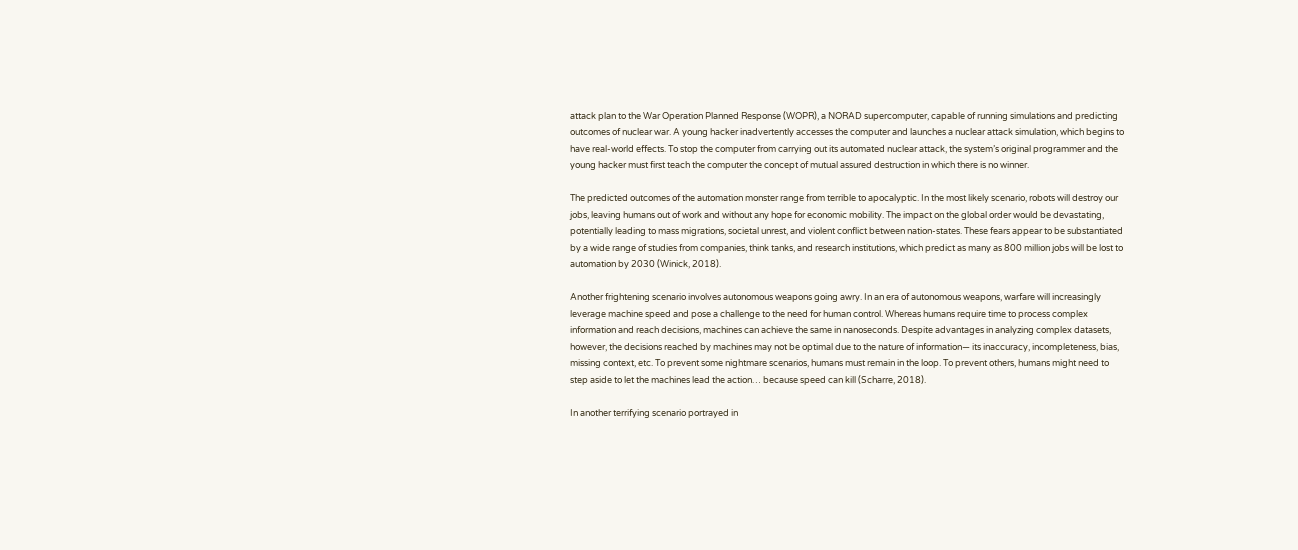attack plan to the War Operation Planned Response (WOPR), a NORAD supercomputer, capable of running simulations and predicting outcomes of nuclear war. A young hacker inadvertently accesses the computer and launches a nuclear attack simulation, which begins to have real-world effects. To stop the computer from carrying out its automated nuclear attack, the system’s original programmer and the young hacker must first teach the computer the concept of mutual assured destruction in which there is no winner.

The predicted outcomes of the automation monster range from terrible to apocalyptic. In the most likely scenario, robots will destroy our jobs, leaving humans out of work and without any hope for economic mobility. The impact on the global order would be devastating, potentially leading to mass migrations, societal unrest, and violent conflict between nation-states. These fears appear to be substantiated by a wide range of studies from companies, think tanks, and research institutions, which predict as many as 800 million jobs will be lost to automation by 2030 (Winick, 2018).

Another frightening scenario involves autonomous weapons going awry. In an era of autonomous weapons, warfare will increasingly leverage machine speed and pose a challenge to the need for human control. Whereas humans require time to process complex information and reach decisions, machines can achieve the same in nanoseconds. Despite advantages in analyzing complex datasets, however, the decisions reached by machines may not be optimal due to the nature of information— its inaccuracy, incompleteness, bias, missing context, etc. To prevent some nightmare scenarios, humans must remain in the loop. To prevent others, humans might need to step aside to let the machines lead the action… because speed can kill (Scharre, 2018).

In another terrifying scenario portrayed in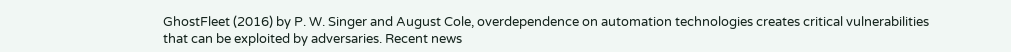GhostFleet (2016) by P. W. Singer and August Cole, overdependence on automation technologies creates critical vulnerabilities that can be exploited by adversaries. Recent news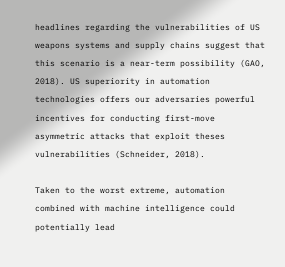headlines regarding the vulnerabilities of US weapons systems and supply chains suggest that this scenario is a near-term possibility (GAO, 2018). US superiority in automation technologies offers our adversaries powerful incentives for conducting first-move asymmetric attacks that exploit theses vulnerabilities (Schneider, 2018).

Taken to the worst extreme, automation combined with machine intelligence could potentially lead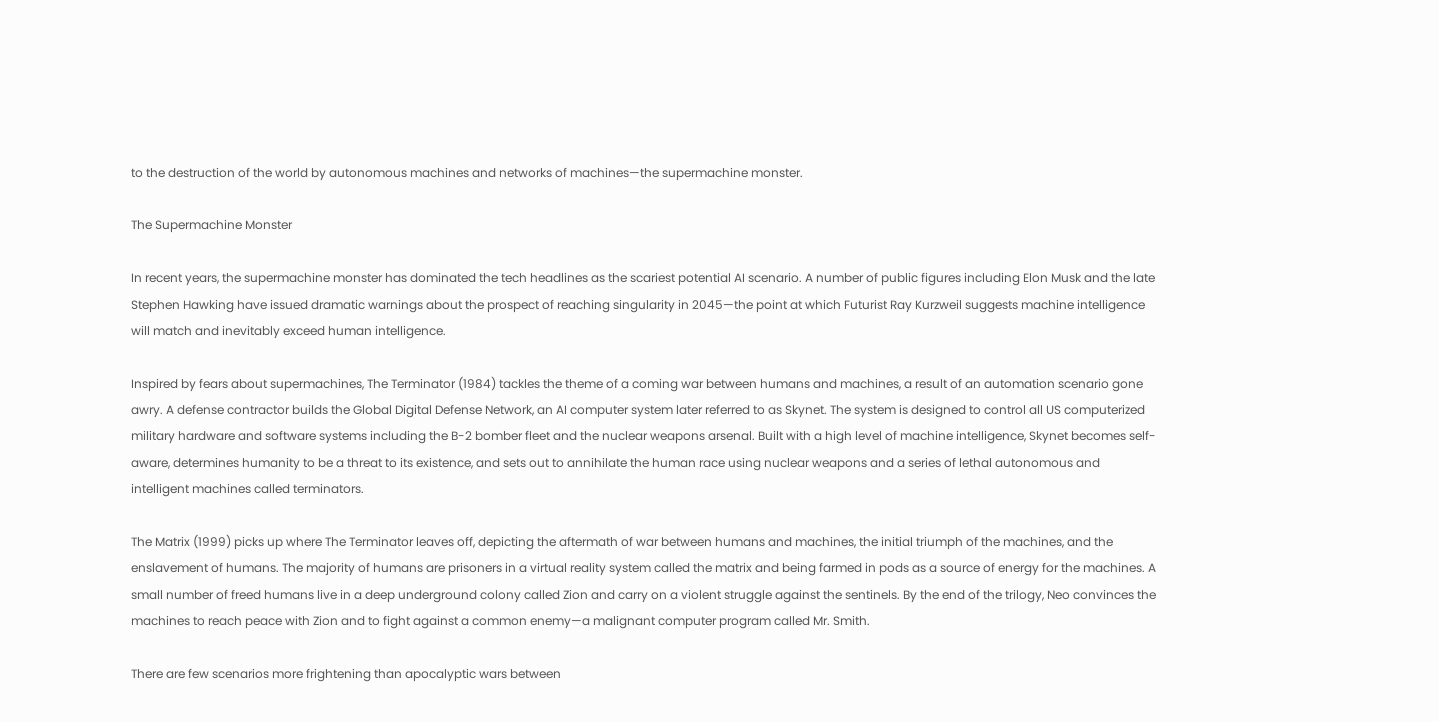to the destruction of the world by autonomous machines and networks of machines—the supermachine monster.

The Supermachine Monster

In recent years, the supermachine monster has dominated the tech headlines as the scariest potential AI scenario. A number of public figures including Elon Musk and the late Stephen Hawking have issued dramatic warnings about the prospect of reaching singularity in 2045—the point at which Futurist Ray Kurzweil suggests machine intelligence will match and inevitably exceed human intelligence.

Inspired by fears about supermachines, The Terminator (1984) tackles the theme of a coming war between humans and machines, a result of an automation scenario gone awry. A defense contractor builds the Global Digital Defense Network, an AI computer system later referred to as Skynet. The system is designed to control all US computerized military hardware and software systems including the B-2 bomber fleet and the nuclear weapons arsenal. Built with a high level of machine intelligence, Skynet becomes self-aware, determines humanity to be a threat to its existence, and sets out to annihilate the human race using nuclear weapons and a series of lethal autonomous and intelligent machines called terminators.

The Matrix (1999) picks up where The Terminator leaves off, depicting the aftermath of war between humans and machines, the initial triumph of the machines, and the enslavement of humans. The majority of humans are prisoners in a virtual reality system called the matrix and being farmed in pods as a source of energy for the machines. A small number of freed humans live in a deep underground colony called Zion and carry on a violent struggle against the sentinels. By the end of the trilogy, Neo convinces the machines to reach peace with Zion and to fight against a common enemy—a malignant computer program called Mr. Smith.

There are few scenarios more frightening than apocalyptic wars between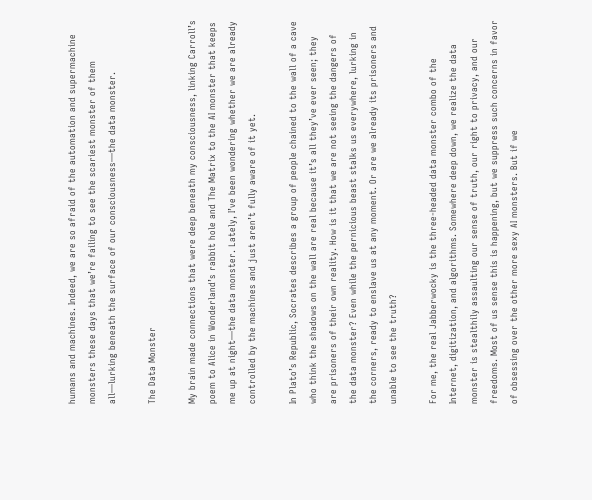humans and machines. Indeed, we are so afraid of the automation and supermachine monsters these days that we’re failing to see the scariest monster of them all—lurking beneath the surface of our consciousness—the data monster.

The Data Monster

My brain made connections that were deep beneath my consciousness, linking Carroll’s poem to Alice in Wonderland’s rabbit hole and The Matrix to the AI monster that keeps me up at night—the data monster. Lately, I’ve been wondering whether we are already controlled by the machines and just aren’t fully aware of it yet.

In Plato’s Republic, Socrates describes a group of people chained to the wall of a cave who think the shadows on the wall are real because it’s all they’ve ever seen; they are prisoners of their own reality. How is it that we are not seeing the dangers of the data monster? Even while the pernicious beast stalks us everywhere, lurking in the corners, ready to enslave us at any moment. Or are we already its prisoners and unable to see the truth?

For me, the real Jabberwocky is the three-headed data monster combo of the Internet, digitization, and algorithms. Somewhere deep down, we realize the data monster is stealthily assaulting our sense of truth, our right to privacy, and our freedoms. Most of us sense this is happening, but we suppress such concerns in favor of obsessing over the other more sexy AI monsters. But if we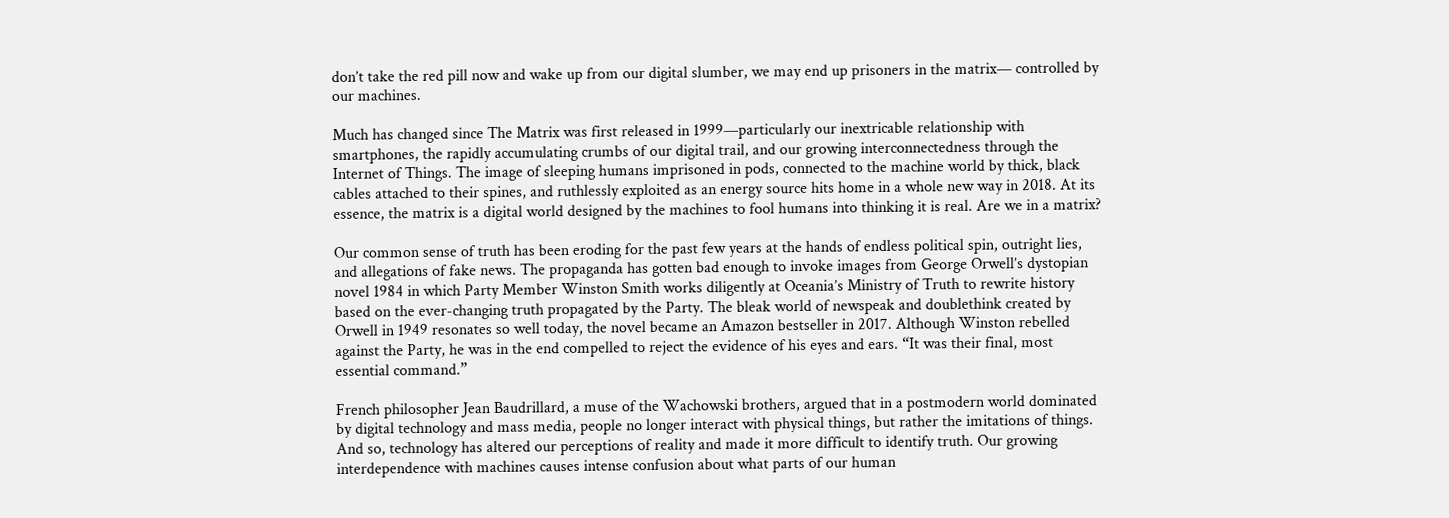don’t take the red pill now and wake up from our digital slumber, we may end up prisoners in the matrix— controlled by our machines.

Much has changed since The Matrix was first released in 1999—particularly our inextricable relationship with smartphones, the rapidly accumulating crumbs of our digital trail, and our growing interconnectedness through the Internet of Things. The image of sleeping humans imprisoned in pods, connected to the machine world by thick, black cables attached to their spines, and ruthlessly exploited as an energy source hits home in a whole new way in 2018. At its essence, the matrix is a digital world designed by the machines to fool humans into thinking it is real. Are we in a matrix?

Our common sense of truth has been eroding for the past few years at the hands of endless political spin, outright lies, and allegations of fake news. The propaganda has gotten bad enough to invoke images from George Orwell’s dystopian novel 1984 in which Party Member Winston Smith works diligently at Oceania’s Ministry of Truth to rewrite history based on the ever-changing truth propagated by the Party. The bleak world of newspeak and doublethink created by Orwell in 1949 resonates so well today, the novel became an Amazon bestseller in 2017. Although Winston rebelled against the Party, he was in the end compelled to reject the evidence of his eyes and ears. “It was their final, most essential command.”

French philosopher Jean Baudrillard, a muse of the Wachowski brothers, argued that in a postmodern world dominated by digital technology and mass media, people no longer interact with physical things, but rather the imitations of things. And so, technology has altered our perceptions of reality and made it more difficult to identify truth. Our growing interdependence with machines causes intense confusion about what parts of our human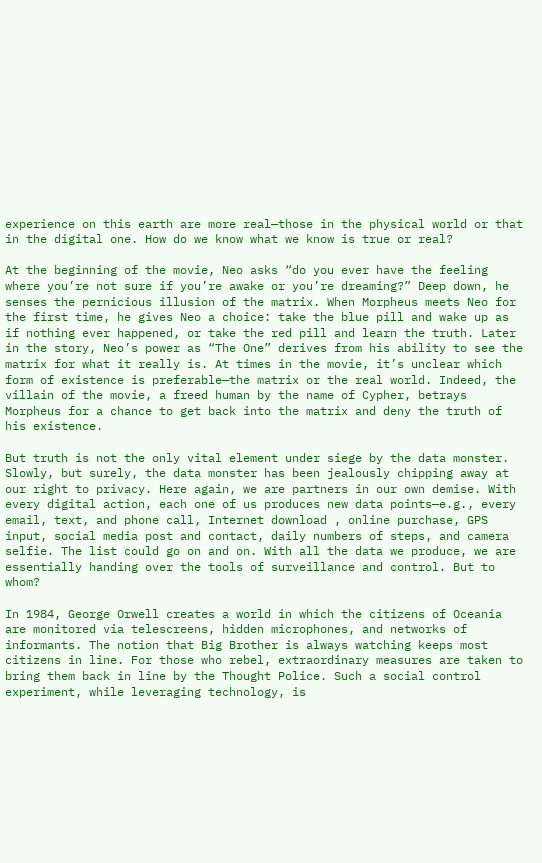experience on this earth are more real—those in the physical world or that in the digital one. How do we know what we know is true or real?

At the beginning of the movie, Neo asks “do you ever have the feeling where you’re not sure if you’re awake or you’re dreaming?” Deep down, he senses the pernicious illusion of the matrix. When Morpheus meets Neo for the first time, he gives Neo a choice: take the blue pill and wake up as if nothing ever happened, or take the red pill and learn the truth. Later in the story, Neo’s power as “The One” derives from his ability to see the matrix for what it really is. At times in the movie, it’s unclear which form of existence is preferable—the matrix or the real world. Indeed, the villain of the movie, a freed human by the name of Cypher, betrays Morpheus for a chance to get back into the matrix and deny the truth of his existence.

But truth is not the only vital element under siege by the data monster. Slowly, but surely, the data monster has been jealously chipping away at our right to privacy. Here again, we are partners in our own demise. With every digital action, each one of us produces new data points—e.g., every email, text, and phone call, Internet download , online purchase, GPS input, social media post and contact, daily numbers of steps, and camera selfie. The list could go on and on. With all the data we produce, we are essentially handing over the tools of surveillance and control. But to whom?

In 1984, George Orwell creates a world in which the citizens of Oceania are monitored via telescreens, hidden microphones, and networks of informants. The notion that Big Brother is always watching keeps most citizens in line. For those who rebel, extraordinary measures are taken to bring them back in line by the Thought Police. Such a social control experiment, while leveraging technology, is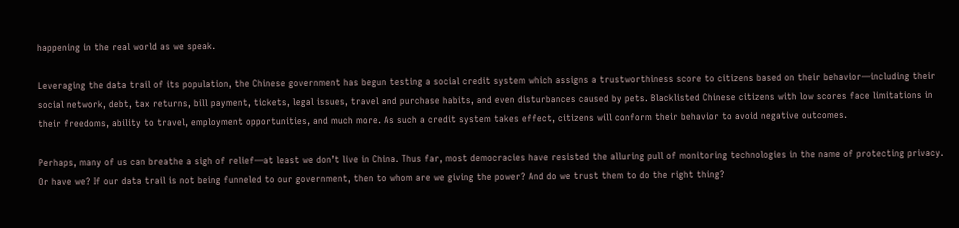happening in the real world as we speak.

Leveraging the data trail of its population, the Chinese government has begun testing a social credit system which assigns a trustworthiness score to citizens based on their behavior—including their social network, debt, tax returns, bill payment, tickets, legal issues, travel and purchase habits, and even disturbances caused by pets. Blacklisted Chinese citizens with low scores face limitations in their freedoms, ability to travel, employment opportunities, and much more. As such a credit system takes effect, citizens will conform their behavior to avoid negative outcomes.

Perhaps, many of us can breathe a sigh of relief—at least we don’t live in China. Thus far, most democracies have resisted the alluring pull of monitoring technologies in the name of protecting privacy. Or have we? If our data trail is not being funneled to our government, then to whom are we giving the power? And do we trust them to do the right thing?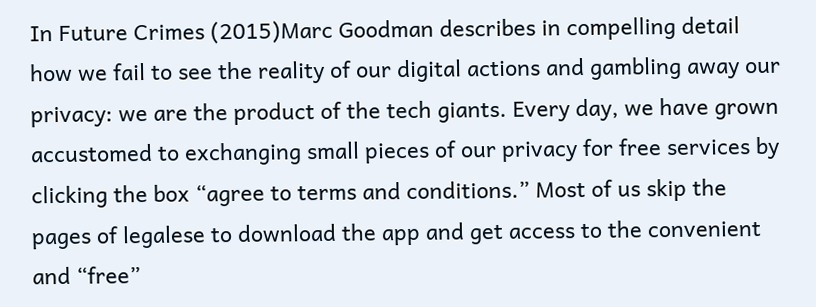In Future Crimes (2015)Marc Goodman describes in compelling detail how we fail to see the reality of our digital actions and gambling away our privacy: we are the product of the tech giants. Every day, we have grown accustomed to exchanging small pieces of our privacy for free services by clicking the box “agree to terms and conditions.” Most of us skip the pages of legalese to download the app and get access to the convenient and “free”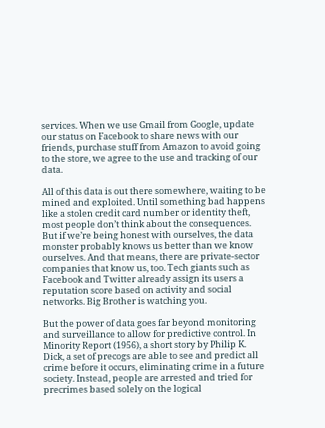services. When we use Gmail from Google, update our status on Facebook to share news with our friends, purchase stuff from Amazon to avoid going to the store, we agree to the use and tracking of our data.

All of this data is out there somewhere, waiting to be mined and exploited. Until something bad happens like a stolen credit card number or identity theft, most people don’t think about the consequences. But if we’re being honest with ourselves, the data monster probably knows us better than we know ourselves. And that means, there are private-sector companies that know us, too. Tech giants such as Facebook and Twitter already assign its users a reputation score based on activity and social networks. Big Brother is watching you.

But the power of data goes far beyond monitoring and surveillance to allow for predictive control. In Minority Report (1956), a short story by Philip K. Dick, a set of precogs are able to see and predict all crime before it occurs, eliminating crime in a future society. Instead, people are arrested and tried for precrimes based solely on the logical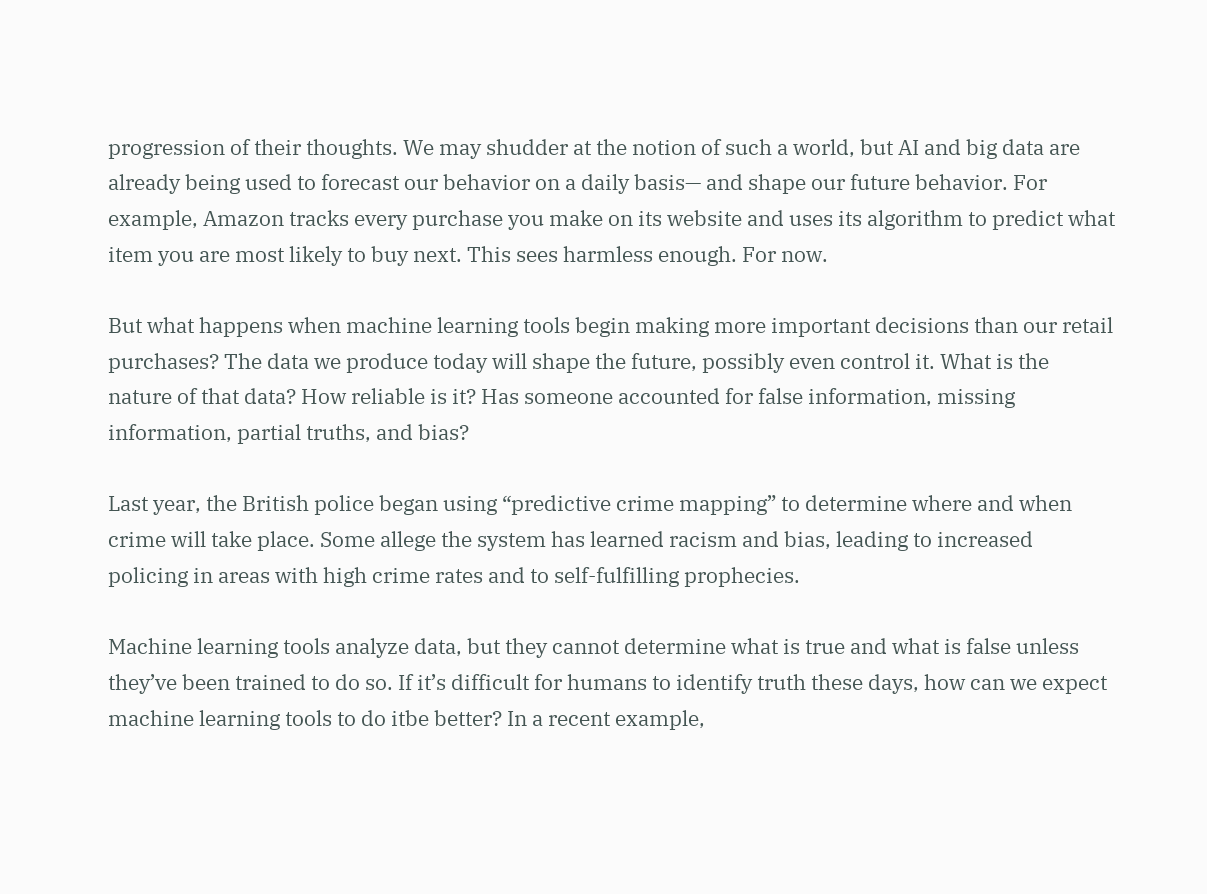progression of their thoughts. We may shudder at the notion of such a world, but AI and big data are already being used to forecast our behavior on a daily basis— and shape our future behavior. For example, Amazon tracks every purchase you make on its website and uses its algorithm to predict what item you are most likely to buy next. This sees harmless enough. For now.

But what happens when machine learning tools begin making more important decisions than our retail purchases? The data we produce today will shape the future, possibly even control it. What is the nature of that data? How reliable is it? Has someone accounted for false information, missing information, partial truths, and bias?

Last year, the British police began using “predictive crime mapping” to determine where and when crime will take place. Some allege the system has learned racism and bias, leading to increased policing in areas with high crime rates and to self-fulfilling prophecies.

Machine learning tools analyze data, but they cannot determine what is true and what is false unless they’ve been trained to do so. If it’s difficult for humans to identify truth these days, how can we expect machine learning tools to do itbe better? In a recent example,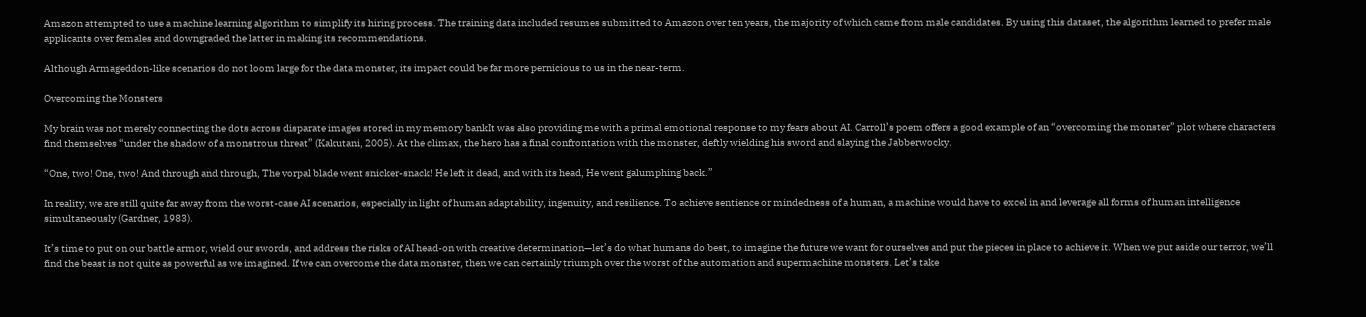Amazon attempted to use a machine learning algorithm to simplify its hiring process. The training data included resumes submitted to Amazon over ten years, the majority of which came from male candidates. By using this dataset, the algorithm learned to prefer male applicants over females and downgraded the latter in making its recommendations.

Although Armageddon-like scenarios do not loom large for the data monster, its impact could be far more pernicious to us in the near-term.

Overcoming the Monsters

My brain was not merely connecting the dots across disparate images stored in my memory bankIt was also providing me with a primal emotional response to my fears about AI. Carroll’s poem offers a good example of an “overcoming the monster” plot where characters find themselves “under the shadow of a monstrous threat” (Kakutani, 2005). At the climax, the hero has a final confrontation with the monster, deftly wielding his sword and slaying the Jabberwocky.

“One, two! One, two! And through and through, The vorpal blade went snicker-snack! He left it dead, and with its head, He went galumphing back.”

In reality, we are still quite far away from the worst-case AI scenarios, especially in light of human adaptability, ingenuity, and resilience. To achieve sentience or mindedness of a human, a machine would have to excel in and leverage all forms of human intelligence simultaneously (Gardner, 1983).

It’s time to put on our battle armor, wield our swords, and address the risks of AI head-on with creative determination—let’s do what humans do best, to imagine the future we want for ourselves and put the pieces in place to achieve it. When we put aside our terror, we’ll find the beast is not quite as powerful as we imagined. If we can overcome the data monster, then we can certainly triumph over the worst of the automation and supermachine monsters. Let’s take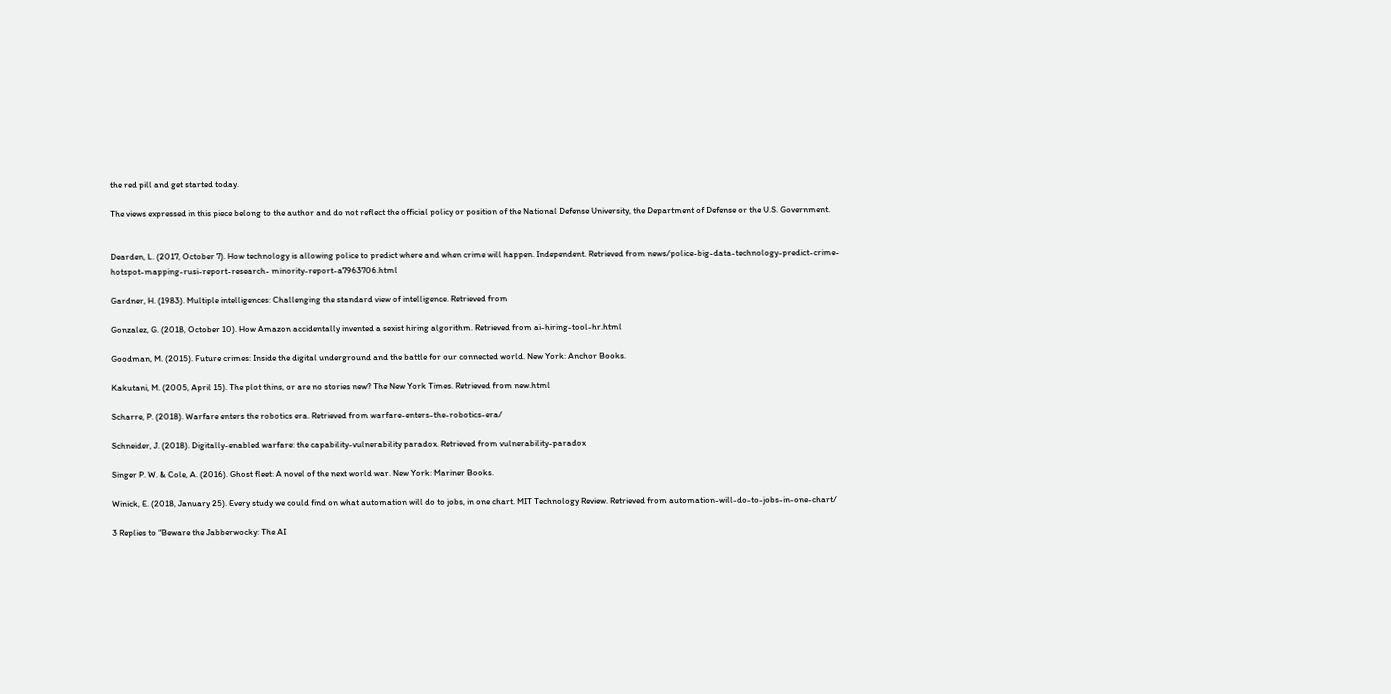the red pill and get started today.

The views expressed in this piece belong to the author and do not reflect the official policy or position of the National Defense University, the Department of Defense or the U.S. Government.


Dearden, L. (2017, October 7). How technology is allowing police to predict where and when crime will happen. Independent. Retrieved from news/police-big-data-technology-predict-crime-hotspot-mapping-rusi-report-research- minority-report-a7963706.html

Gardner, H. (1983). Multiple intelligences: Challenging the standard view of intelligence. Retrieved from

Gonzalez, G. (2018, October 10). How Amazon accidentally invented a sexist hiring algorithm. Retrieved from ai-hiring-tool-hr.html

Goodman, M. (2015). Future crimes: Inside the digital underground and the battle for our connected world. New York: Anchor Books.

Kakutani, M. (2005, April 15). The plot thins, or are no stories new? The New York Times. Retrieved from new.html

Scharre, P. (2018). Warfare enters the robotics era. Retrieved from warfare-enters-the-robotics-era/

Schneider, J. (2018). Digitally-enabled warfare: the capability-vulnerability paradox. Retrieved from vulnerability-paradox

Singer P. W. & Cole, A. (2016). Ghost fleet: A novel of the next world war. New York: Mariner Books.

Winick, E. (2018, January 25). Every study we could find on what automation will do to jobs, in one chart. MIT Technology Review. Retrieved from automation-will-do-to-jobs-in-one-chart/

3 Replies to “Beware the Jabberwocky: The AI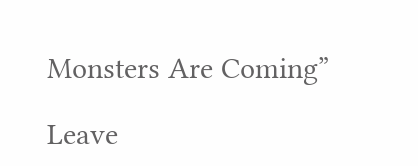Monsters Are Coming”

Leave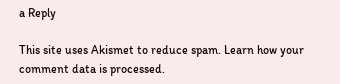a Reply

This site uses Akismet to reduce spam. Learn how your comment data is processed.